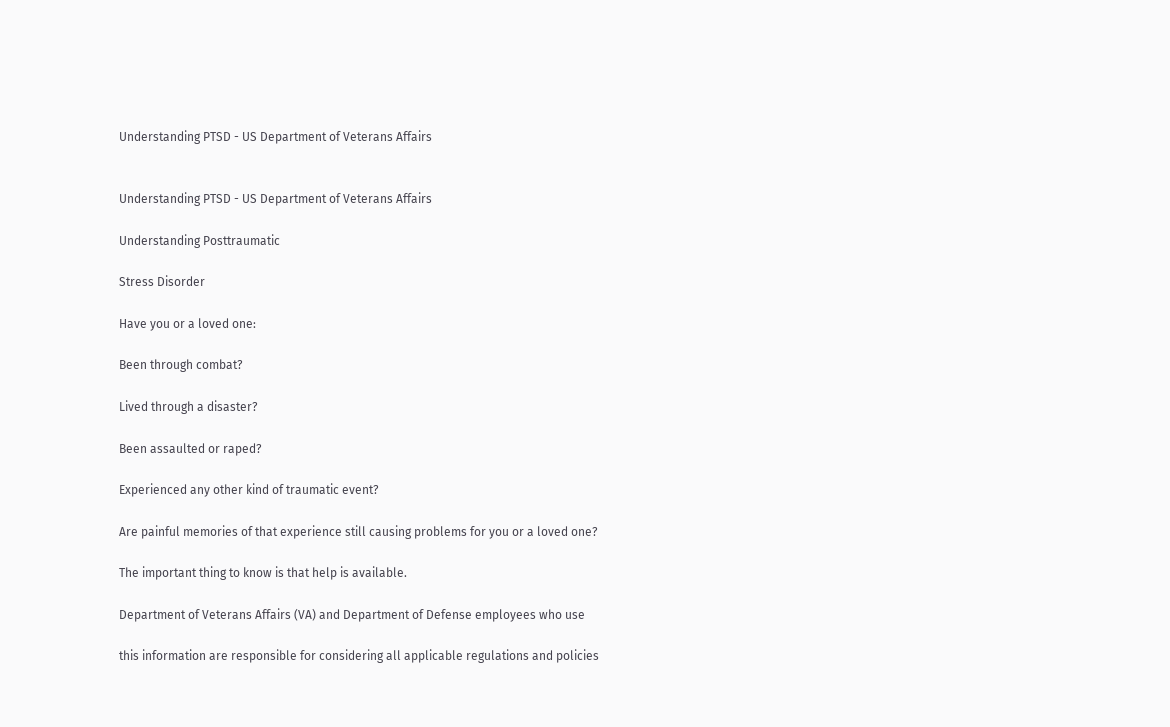Understanding PTSD - US Department of Veterans Affairs


Understanding PTSD - US Department of Veterans Affairs

Understanding Posttraumatic

Stress Disorder

Have you or a loved one:

Been through combat?

Lived through a disaster?

Been assaulted or raped?

Experienced any other kind of traumatic event?

Are painful memories of that experience still causing problems for you or a loved one?

The important thing to know is that help is available.

Department of Veterans Affairs (VA) and Department of Defense employees who use

this information are responsible for considering all applicable regulations and policies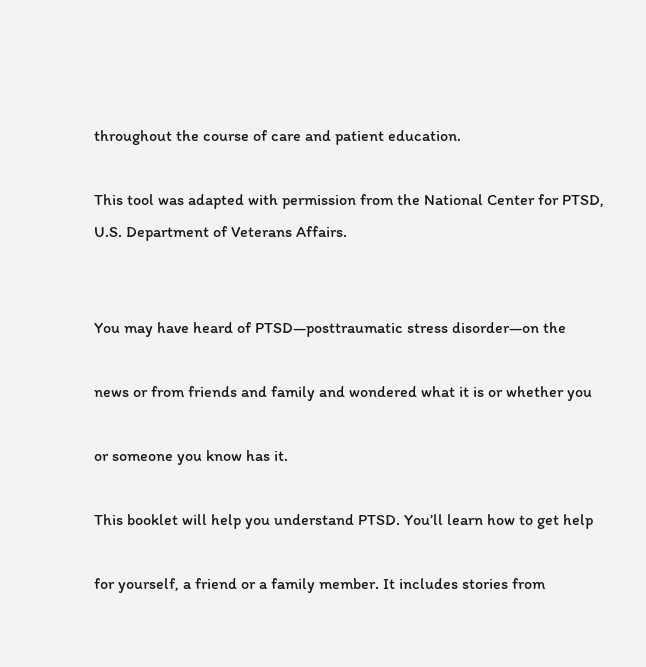throughout the course of care and patient education.

This tool was adapted with permission from the National Center for PTSD, U.S. Department of Veterans Affairs.


You may have heard of PTSD—posttraumatic stress disorder—on the

news or from friends and family and wondered what it is or whether you

or someone you know has it.

This booklet will help you understand PTSD. You’ll learn how to get help

for yourself, a friend or a family member. It includes stories from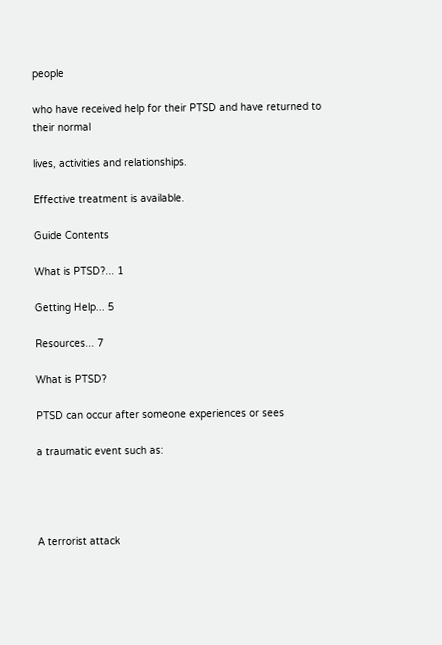people

who have received help for their PTSD and have returned to their normal

lives, activities and relationships.

Effective treatment is available.

Guide Contents

What is PTSD?... 1

Getting Help... 5

Resources... 7

What is PTSD?

PTSD can occur after someone experiences or sees

a traumatic event such as:




A terrorist attack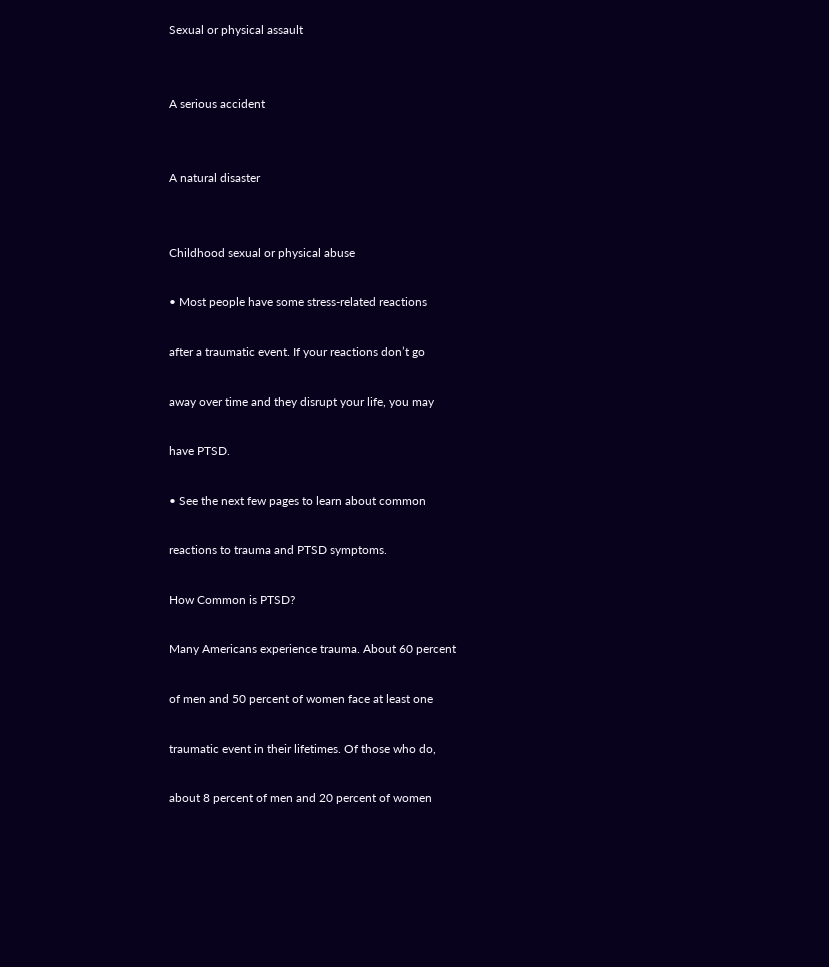Sexual or physical assault


A serious accident


A natural disaster


Childhood sexual or physical abuse

• Most people have some stress-related reactions

after a traumatic event. If your reactions don’t go

away over time and they disrupt your life, you may

have PTSD.

• See the next few pages to learn about common

reactions to trauma and PTSD symptoms.

How Common is PTSD?

Many Americans experience trauma. About 60 percent

of men and 50 percent of women face at least one

traumatic event in their lifetimes. Of those who do,

about 8 percent of men and 20 percent of women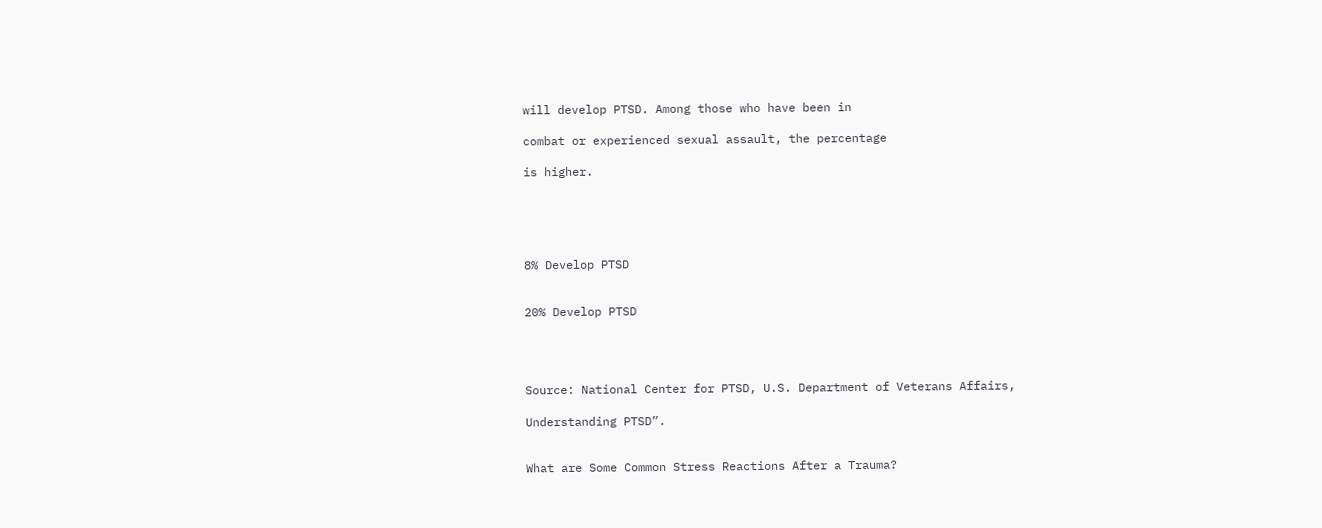will develop PTSD. Among those who have been in

combat or experienced sexual assault, the percentage

is higher.





8% Develop PTSD


20% Develop PTSD




Source: National Center for PTSD, U.S. Department of Veterans Affairs,

Understanding PTSD”.


What are Some Common Stress Reactions After a Trauma?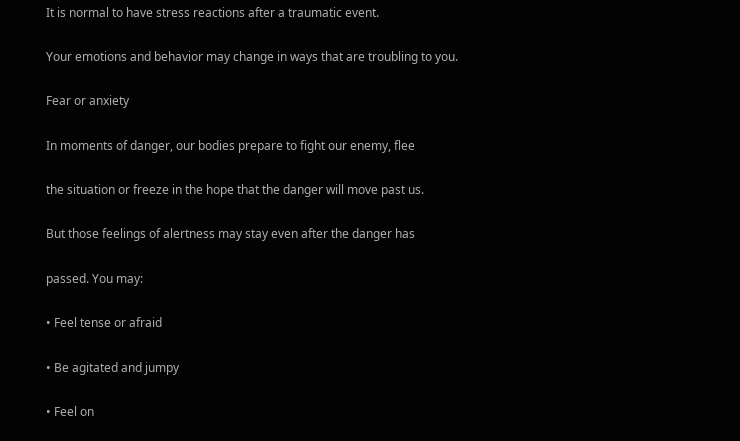It is normal to have stress reactions after a traumatic event.

Your emotions and behavior may change in ways that are troubling to you.

Fear or anxiety

In moments of danger, our bodies prepare to fight our enemy, flee

the situation or freeze in the hope that the danger will move past us.

But those feelings of alertness may stay even after the danger has

passed. You may:

• Feel tense or afraid

• Be agitated and jumpy

• Feel on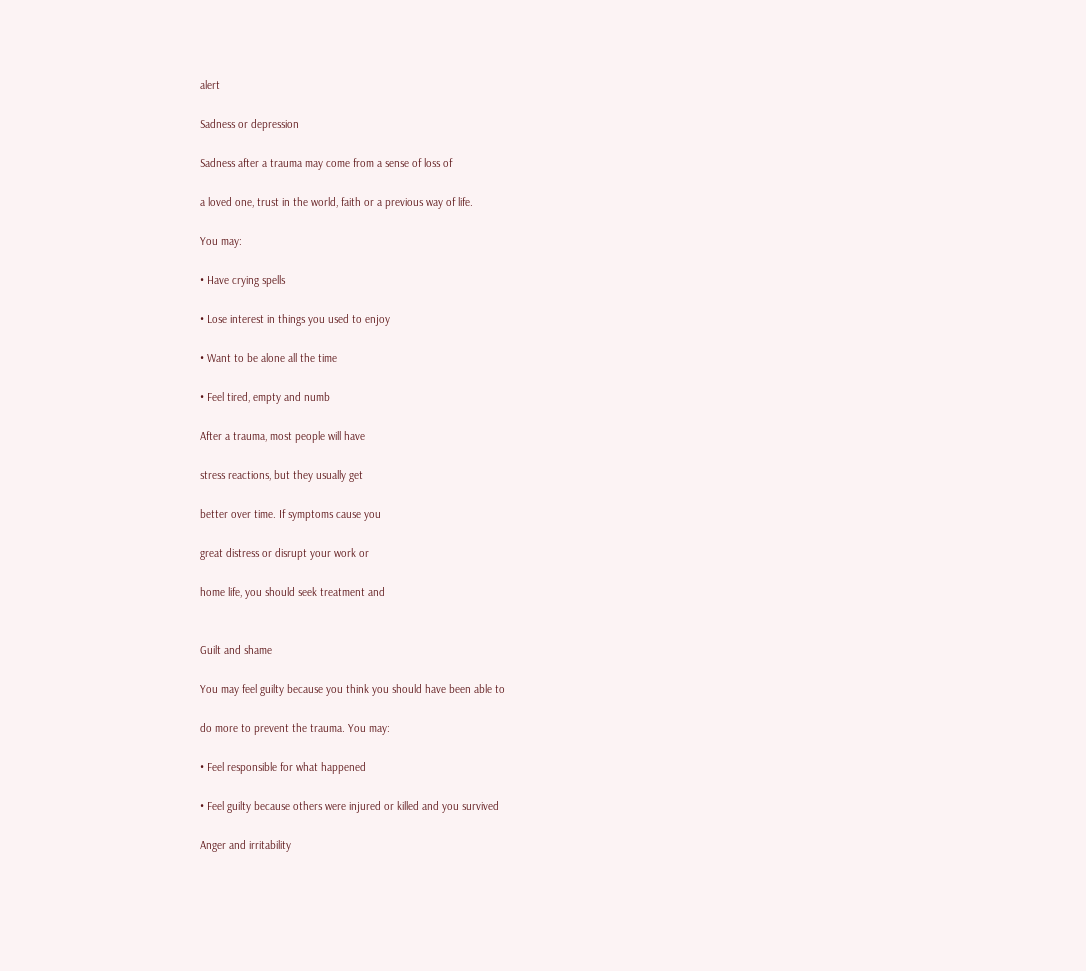alert

Sadness or depression

Sadness after a trauma may come from a sense of loss of

a loved one, trust in the world, faith or a previous way of life.

You may:

• Have crying spells

• Lose interest in things you used to enjoy

• Want to be alone all the time

• Feel tired, empty and numb

After a trauma, most people will have

stress reactions, but they usually get

better over time. If symptoms cause you

great distress or disrupt your work or

home life, you should seek treatment and


Guilt and shame

You may feel guilty because you think you should have been able to

do more to prevent the trauma. You may:

• Feel responsible for what happened

• Feel guilty because others were injured or killed and you survived

Anger and irritability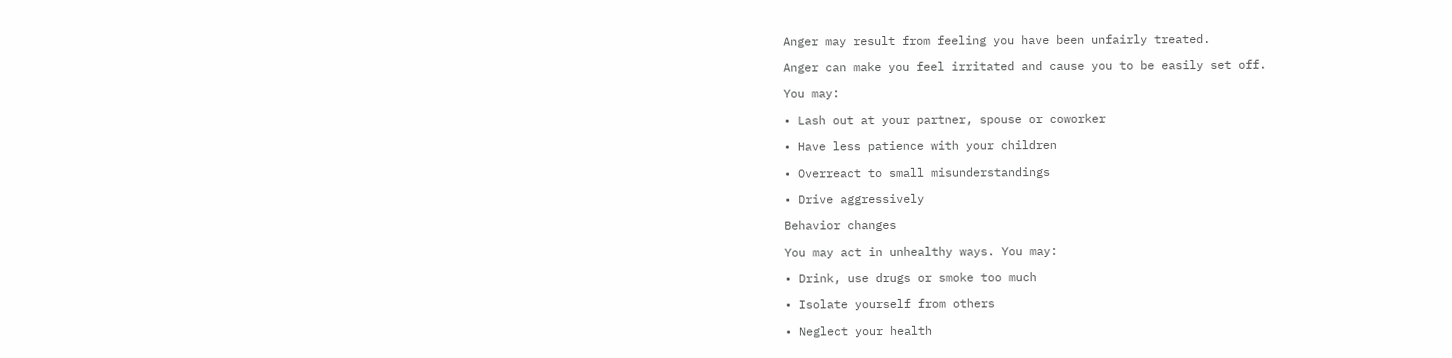Anger may result from feeling you have been unfairly treated.

Anger can make you feel irritated and cause you to be easily set off.

You may:

• Lash out at your partner, spouse or coworker

• Have less patience with your children

• Overreact to small misunderstandings

• Drive aggressively

Behavior changes

You may act in unhealthy ways. You may:

• Drink, use drugs or smoke too much

• Isolate yourself from others

• Neglect your health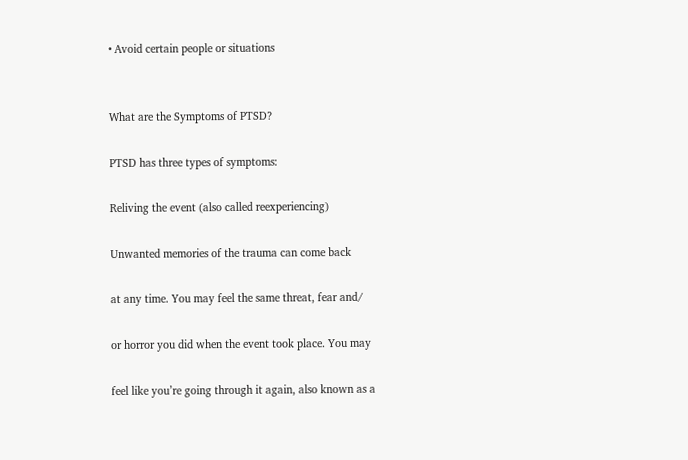• Avoid certain people or situations


What are the Symptoms of PTSD?

PTSD has three types of symptoms:

Reliving the event (also called reexperiencing)

Unwanted memories of the trauma can come back

at any time. You may feel the same threat, fear and/

or horror you did when the event took place. You may

feel like you’re going through it again, also known as a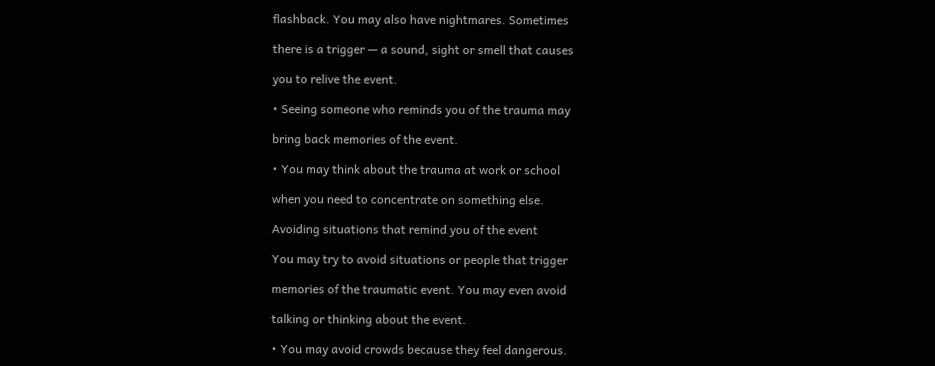flashback. You may also have nightmares. Sometimes

there is a trigger — a sound, sight or smell that causes

you to relive the event.

• Seeing someone who reminds you of the trauma may

bring back memories of the event.

• You may think about the trauma at work or school

when you need to concentrate on something else.

Avoiding situations that remind you of the event

You may try to avoid situations or people that trigger

memories of the traumatic event. You may even avoid

talking or thinking about the event.

• You may avoid crowds because they feel dangerous.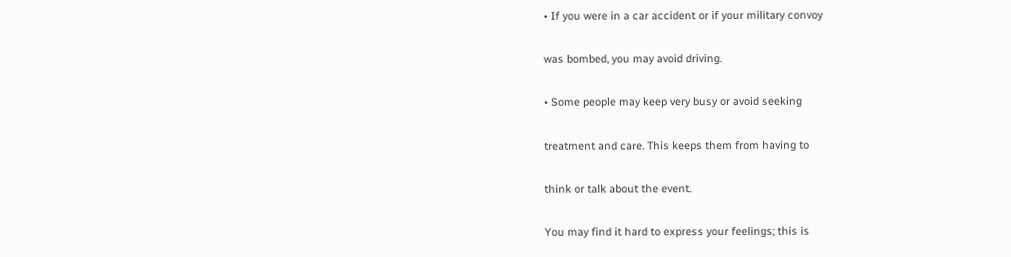• If you were in a car accident or if your military convoy

was bombed, you may avoid driving.

• Some people may keep very busy or avoid seeking

treatment and care. This keeps them from having to

think or talk about the event.

You may find it hard to express your feelings; this is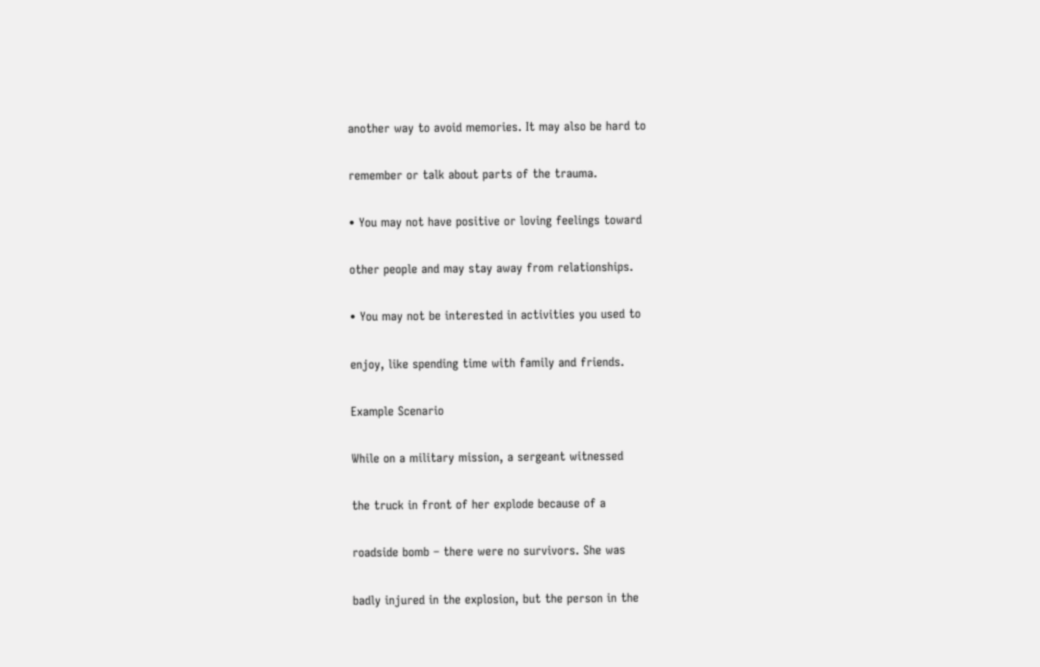another way to avoid memories. It may also be hard to

remember or talk about parts of the trauma.

• You may not have positive or loving feelings toward

other people and may stay away from relationships.

• You may not be interested in activities you used to

enjoy, like spending time with family and friends.

Example Scenario

While on a military mission, a sergeant witnessed

the truck in front of her explode because of a

roadside bomb – there were no survivors. She was

badly injured in the explosion, but the person in the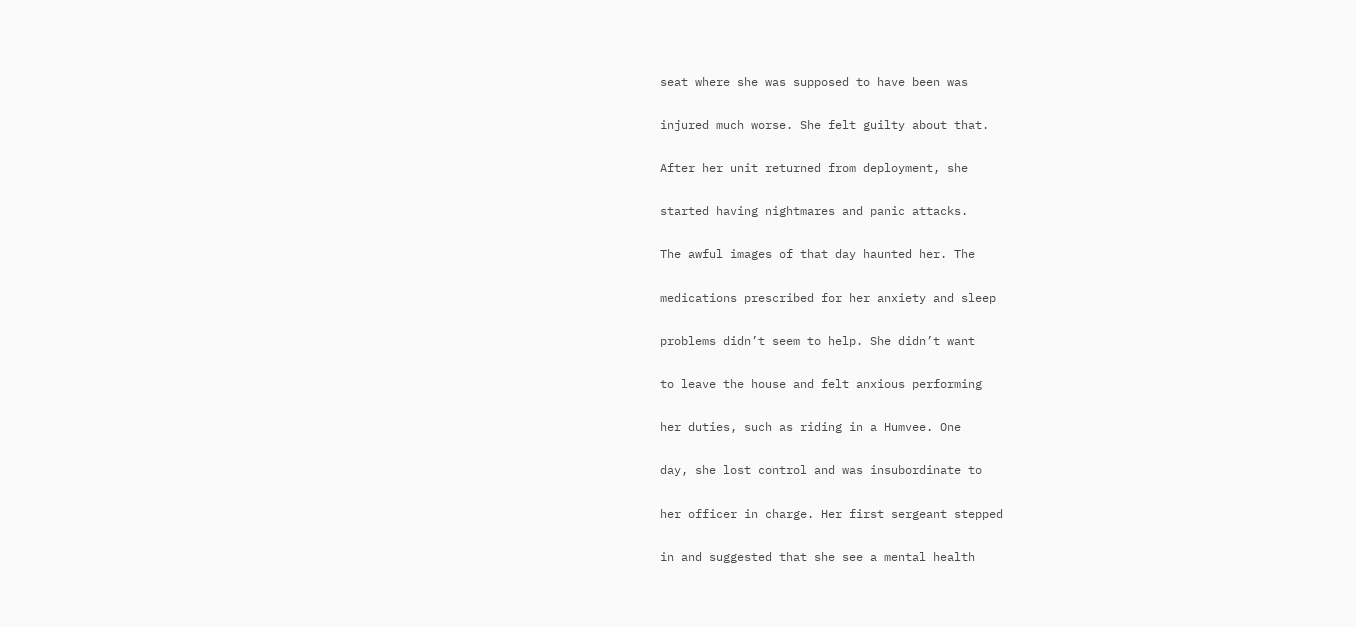seat where she was supposed to have been was

injured much worse. She felt guilty about that.

After her unit returned from deployment, she

started having nightmares and panic attacks.

The awful images of that day haunted her. The

medications prescribed for her anxiety and sleep

problems didn’t seem to help. She didn’t want

to leave the house and felt anxious performing

her duties, such as riding in a Humvee. One

day, she lost control and was insubordinate to

her officer in charge. Her first sergeant stepped

in and suggested that she see a mental health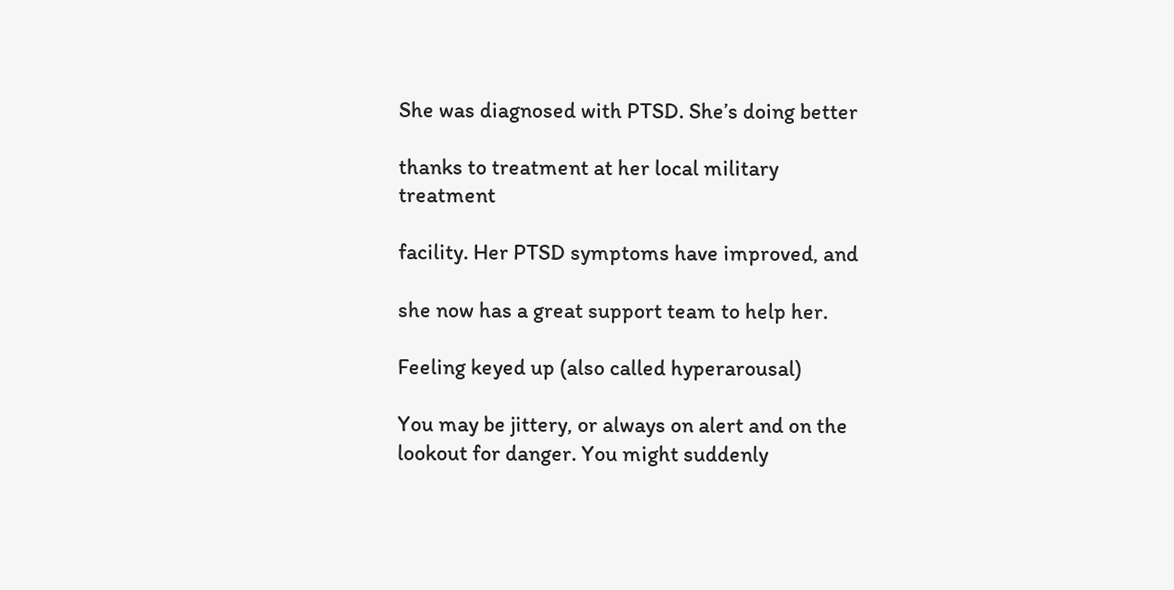She was diagnosed with PTSD. She’s doing better

thanks to treatment at her local military treatment

facility. Her PTSD symptoms have improved, and

she now has a great support team to help her.

Feeling keyed up (also called hyperarousal)

You may be jittery, or always on alert and on the lookout for danger. You might suddenly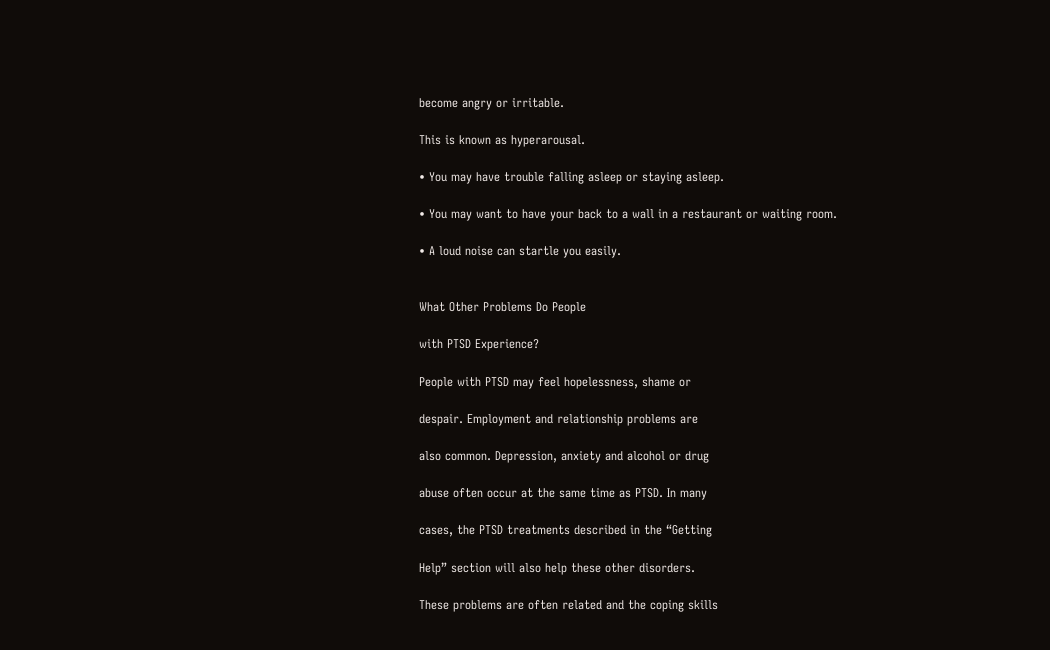become angry or irritable.

This is known as hyperarousal.

• You may have trouble falling asleep or staying asleep.

• You may want to have your back to a wall in a restaurant or waiting room.

• A loud noise can startle you easily.


What Other Problems Do People

with PTSD Experience?

People with PTSD may feel hopelessness, shame or

despair. Employment and relationship problems are

also common. Depression, anxiety and alcohol or drug

abuse often occur at the same time as PTSD. In many

cases, the PTSD treatments described in the “Getting

Help” section will also help these other disorders.

These problems are often related and the coping skills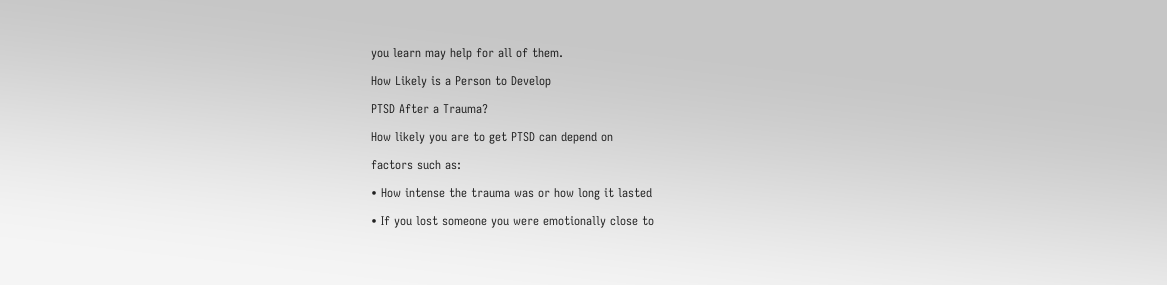you learn may help for all of them.

How Likely is a Person to Develop

PTSD After a Trauma?

How likely you are to get PTSD can depend on

factors such as:

• How intense the trauma was or how long it lasted

• If you lost someone you were emotionally close to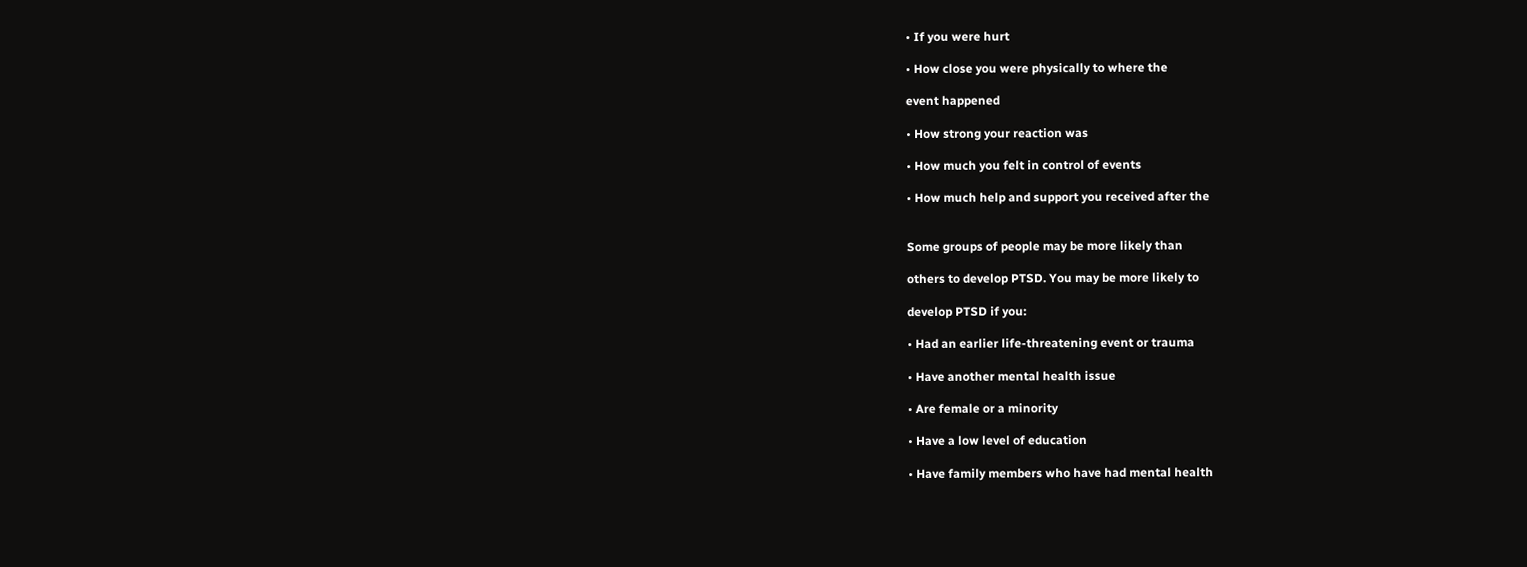• If you were hurt

• How close you were physically to where the

event happened

• How strong your reaction was

• How much you felt in control of events

• How much help and support you received after the


Some groups of people may be more likely than

others to develop PTSD. You may be more likely to

develop PTSD if you:

• Had an earlier life-threatening event or trauma

• Have another mental health issue

• Are female or a minority

• Have a low level of education

• Have family members who have had mental health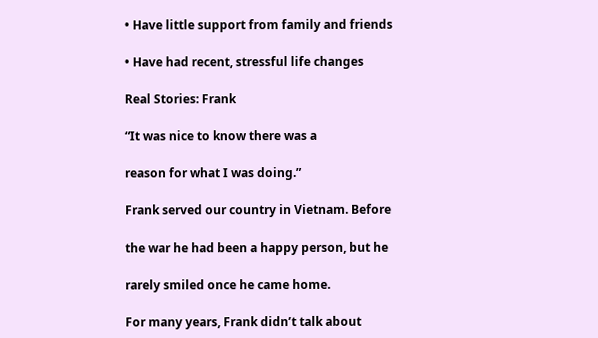• Have little support from family and friends

• Have had recent, stressful life changes

Real Stories: Frank

“It was nice to know there was a

reason for what I was doing.”

Frank served our country in Vietnam. Before

the war he had been a happy person, but he

rarely smiled once he came home.

For many years, Frank didn’t talk about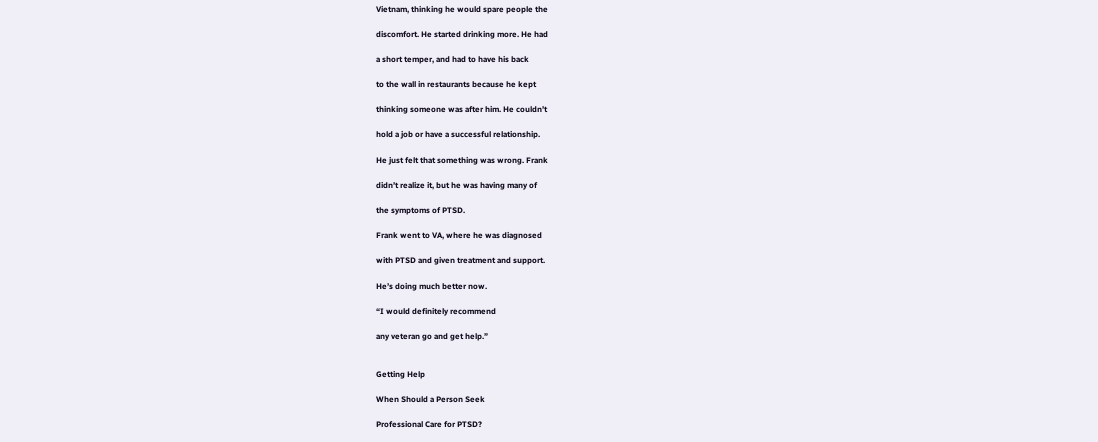Vietnam, thinking he would spare people the

discomfort. He started drinking more. He had

a short temper, and had to have his back

to the wall in restaurants because he kept

thinking someone was after him. He couldn’t

hold a job or have a successful relationship.

He just felt that something was wrong. Frank

didn’t realize it, but he was having many of

the symptoms of PTSD.

Frank went to VA, where he was diagnosed

with PTSD and given treatment and support.

He’s doing much better now.

“I would definitely recommend

any veteran go and get help.”


Getting Help

When Should a Person Seek

Professional Care for PTSD?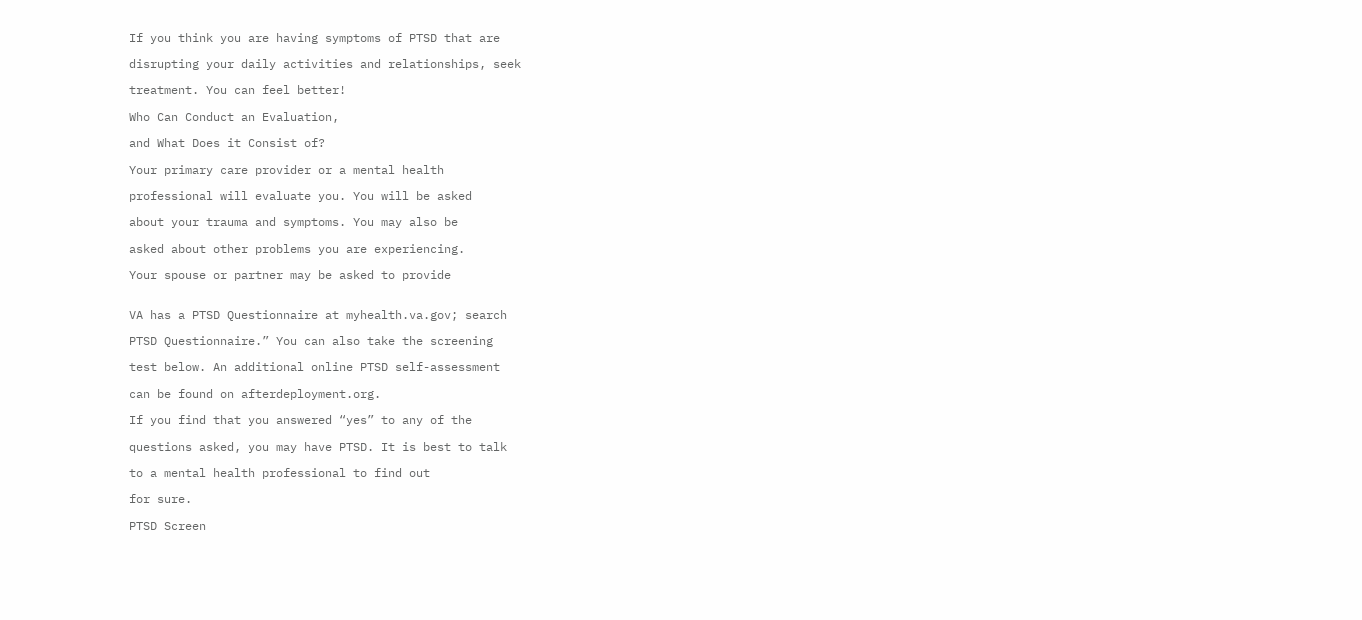If you think you are having symptoms of PTSD that are

disrupting your daily activities and relationships, seek

treatment. You can feel better!

Who Can Conduct an Evaluation,

and What Does it Consist of?

Your primary care provider or a mental health

professional will evaluate you. You will be asked

about your trauma and symptoms. You may also be

asked about other problems you are experiencing.

Your spouse or partner may be asked to provide


VA has a PTSD Questionnaire at myhealth.va.gov; search

PTSD Questionnaire.” You can also take the screening

test below. An additional online PTSD self-assessment

can be found on afterdeployment.org.

If you find that you answered “yes” to any of the

questions asked, you may have PTSD. It is best to talk

to a mental health professional to find out

for sure.

PTSD Screen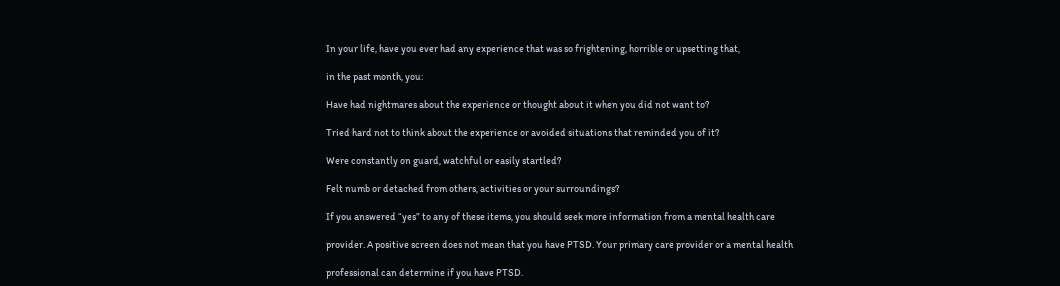In your life, have you ever had any experience that was so frightening, horrible or upsetting that,

in the past month, you:

Have had nightmares about the experience or thought about it when you did not want to?

Tried hard not to think about the experience or avoided situations that reminded you of it?

Were constantly on guard, watchful or easily startled?

Felt numb or detached from others, activities or your surroundings?

If you answered “yes” to any of these items, you should seek more information from a mental health care

provider. A positive screen does not mean that you have PTSD. Your primary care provider or a mental health

professional can determine if you have PTSD.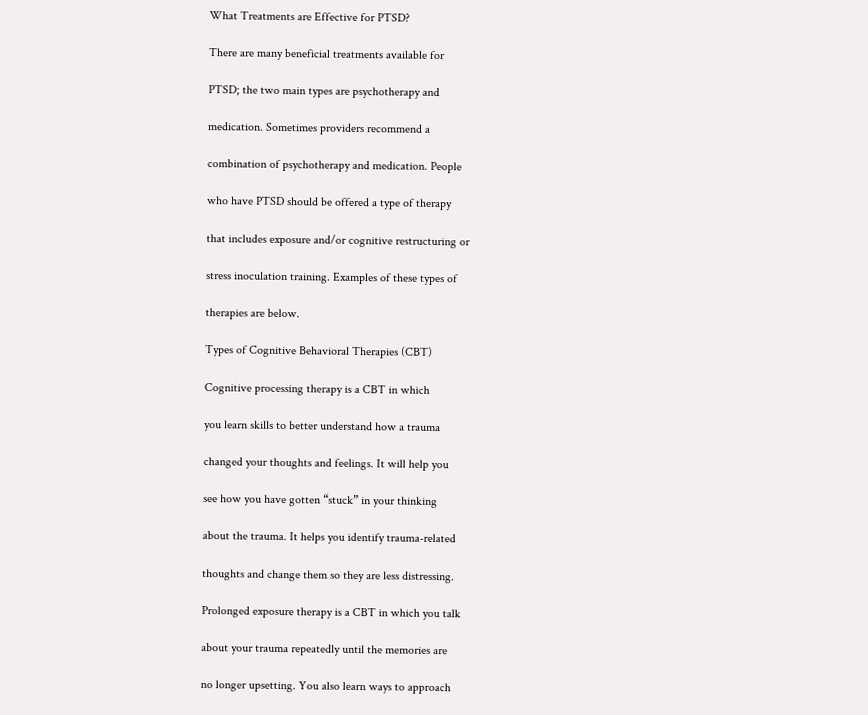What Treatments are Effective for PTSD?

There are many beneficial treatments available for

PTSD; the two main types are psychotherapy and

medication. Sometimes providers recommend a

combination of psychotherapy and medication. People

who have PTSD should be offered a type of therapy

that includes exposure and/or cognitive restructuring or

stress inoculation training. Examples of these types of

therapies are below.

Types of Cognitive Behavioral Therapies (CBT)

Cognitive processing therapy is a CBT in which

you learn skills to better understand how a trauma

changed your thoughts and feelings. It will help you

see how you have gotten “stuck” in your thinking

about the trauma. It helps you identify trauma-related

thoughts and change them so they are less distressing.

Prolonged exposure therapy is a CBT in which you talk

about your trauma repeatedly until the memories are

no longer upsetting. You also learn ways to approach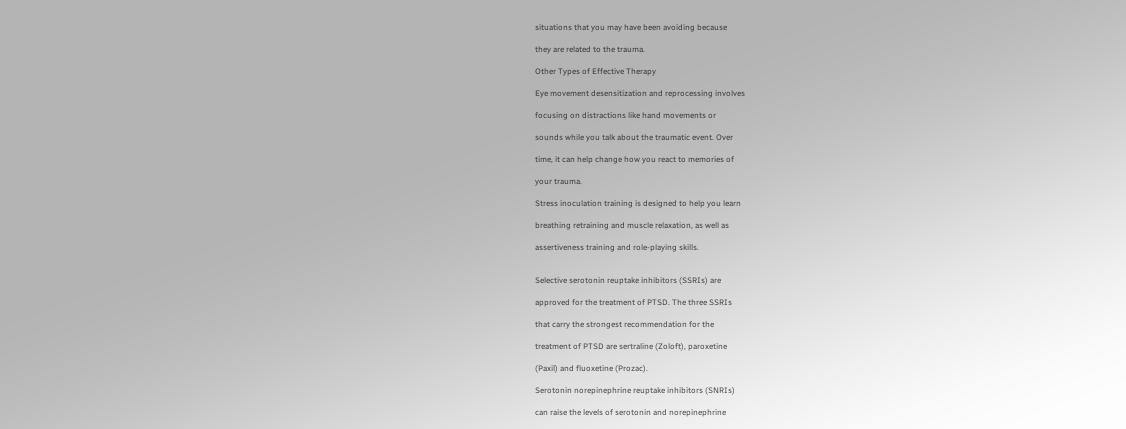situations that you may have been avoiding because

they are related to the trauma.

Other Types of Effective Therapy

Eye movement desensitization and reprocessing involves

focusing on distractions like hand movements or

sounds while you talk about the traumatic event. Over

time, it can help change how you react to memories of

your trauma.

Stress inoculation training is designed to help you learn

breathing retraining and muscle relaxation, as well as

assertiveness training and role-playing skills.


Selective serotonin reuptake inhibitors (SSRIs) are

approved for the treatment of PTSD. The three SSRIs

that carry the strongest recommendation for the

treatment of PTSD are sertraline (Zoloft), paroxetine

(Paxil) and fluoxetine (Prozac).

Serotonin norepinephrine reuptake inhibitors (SNRIs)

can raise the levels of serotonin and norepinephrine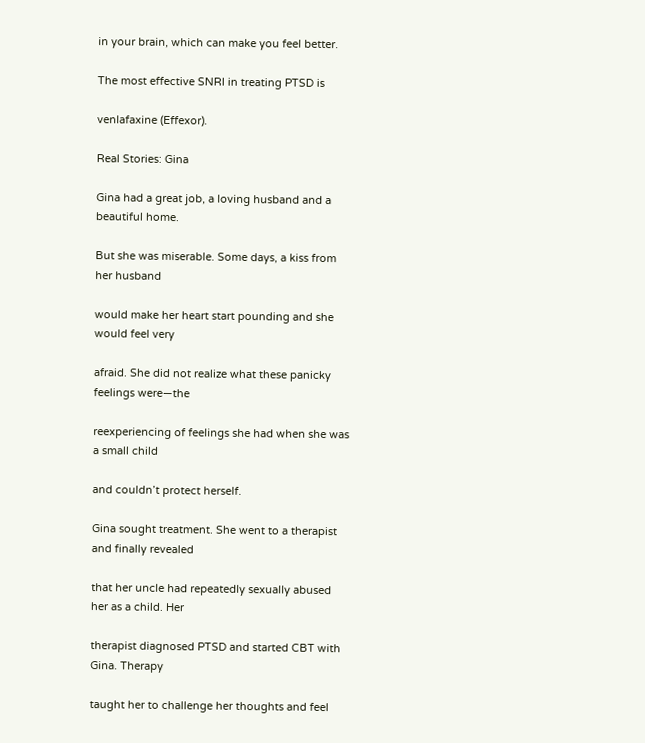in your brain, which can make you feel better.

The most effective SNRI in treating PTSD is

venlafaxine (Effexor).

Real Stories: Gina

Gina had a great job, a loving husband and a beautiful home.

But she was miserable. Some days, a kiss from her husband

would make her heart start pounding and she would feel very

afraid. She did not realize what these panicky feelings were—the

reexperiencing of feelings she had when she was a small child

and couldn’t protect herself.

Gina sought treatment. She went to a therapist and finally revealed

that her uncle had repeatedly sexually abused her as a child. Her

therapist diagnosed PTSD and started CBT with Gina. Therapy

taught her to challenge her thoughts and feel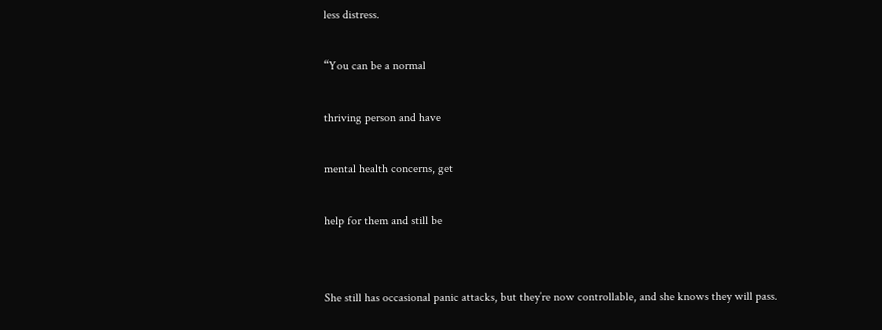less distress.

“You can be a normal

thriving person and have

mental health concerns, get

help for them and still be


She still has occasional panic attacks, but they’re now controllable, and she knows they will pass.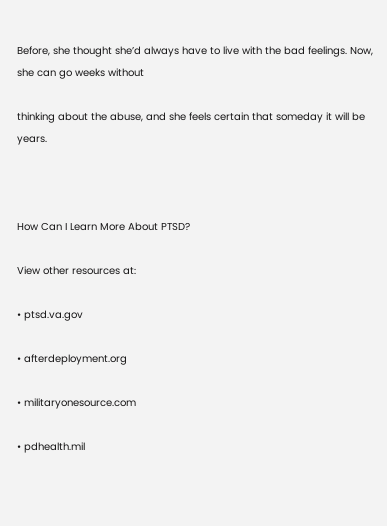Before, she thought she’d always have to live with the bad feelings. Now, she can go weeks without

thinking about the abuse, and she feels certain that someday it will be years.



How Can I Learn More About PTSD?

View other resources at:

• ptsd.va.gov

• afterdeployment.org

• militaryonesource.com

• pdhealth.mil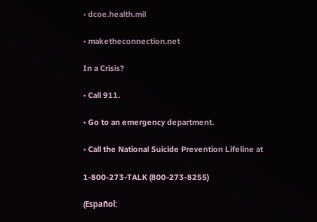• dcoe.health.mil

• maketheconnection.net

In a Crisis?

• Call 911.

• Go to an emergency department.

• Call the National Suicide Prevention Lifeline at

1-800-273-TALK (800-273-8255)

(Español: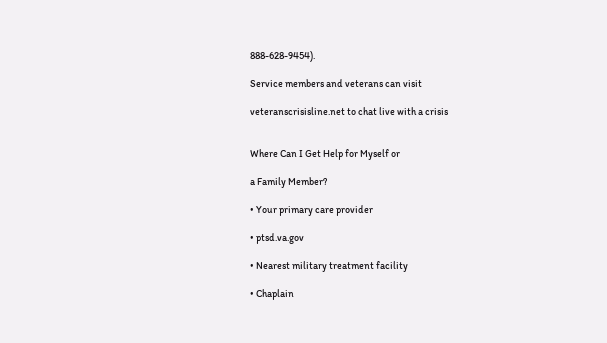888-628-9454).

Service members and veterans can visit

veteranscrisisline.net to chat live with a crisis


Where Can I Get Help for Myself or

a Family Member?

• Your primary care provider

• ptsd.va.gov

• Nearest military treatment facility

• Chaplain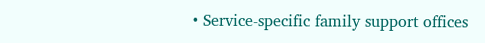• Service-specific family support offices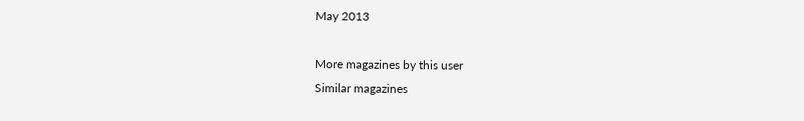May 2013

More magazines by this user
Similar magazines